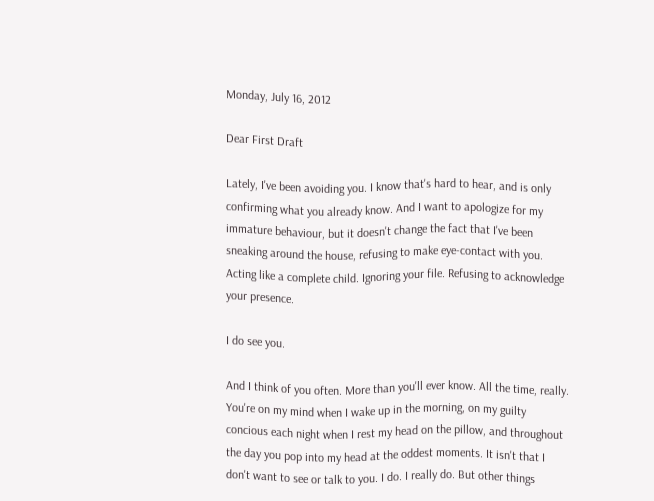Monday, July 16, 2012

Dear First Draft

Lately, I've been avoiding you. I know that's hard to hear, and is only confirming what you already know. And I want to apologize for my immature behaviour, but it doesn't change the fact that I've been sneaking around the house, refusing to make eye-contact with you. Acting like a complete child. Ignoring your file. Refusing to acknowledge your presence.

I do see you.

And I think of you often. More than you'll ever know. All the time, really. You're on my mind when I wake up in the morning, on my guilty concious each night when I rest my head on the pillow, and throughout the day you pop into my head at the oddest moments. It isn't that I don't want to see or talk to you. I do. I really do. But other things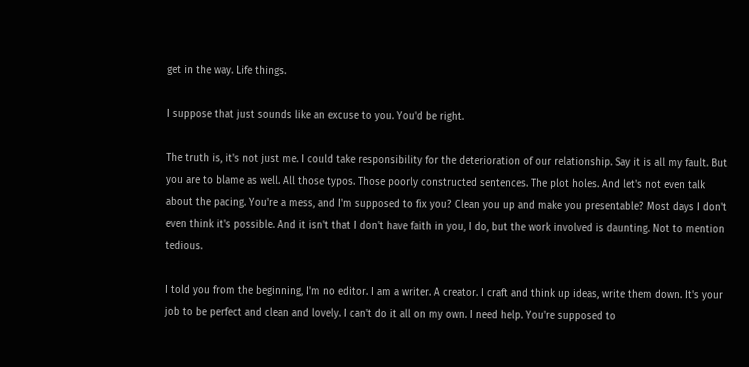get in the way. Life things.

I suppose that just sounds like an excuse to you. You'd be right.

The truth is, it's not just me. I could take responsibility for the deterioration of our relationship. Say it is all my fault. But you are to blame as well. All those typos. Those poorly constructed sentences. The plot holes. And let's not even talk about the pacing. You're a mess, and I'm supposed to fix you? Clean you up and make you presentable? Most days I don't even think it's possible. And it isn't that I don't have faith in you, I do, but the work involved is daunting. Not to mention tedious.

I told you from the beginning, I'm no editor. I am a writer. A creator. I craft and think up ideas, write them down. It's your job to be perfect and clean and lovely. I can't do it all on my own. I need help. You're supposed to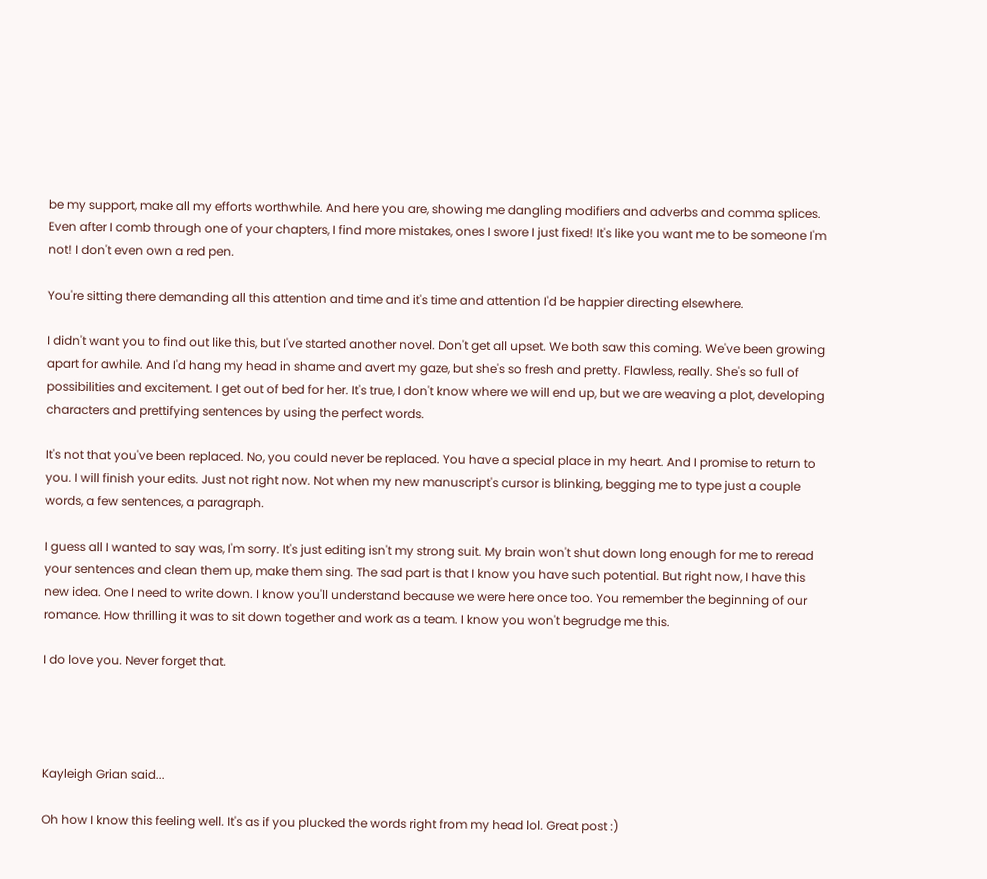be my support, make all my efforts worthwhile. And here you are, showing me dangling modifiers and adverbs and comma splices. Even after I comb through one of your chapters, I find more mistakes, ones I swore I just fixed! It's like you want me to be someone I'm not! I don't even own a red pen.

You're sitting there demanding all this attention and time and it's time and attention I'd be happier directing elsewhere.

I didn't want you to find out like this, but I've started another novel. Don't get all upset. We both saw this coming. We've been growing apart for awhile. And I'd hang my head in shame and avert my gaze, but she's so fresh and pretty. Flawless, really. She's so full of possibilities and excitement. I get out of bed for her. It's true, I don't know where we will end up, but we are weaving a plot, developing characters and prettifying sentences by using the perfect words.

It's not that you've been replaced. No, you could never be replaced. You have a special place in my heart. And I promise to return to you. I will finish your edits. Just not right now. Not when my new manuscript's cursor is blinking, begging me to type just a couple words, a few sentences, a paragraph.

I guess all I wanted to say was, I'm sorry. It's just editing isn't my strong suit. My brain won't shut down long enough for me to reread your sentences and clean them up, make them sing. The sad part is that I know you have such potential. But right now, I have this new idea. One I need to write down. I know you'll understand because we were here once too. You remember the beginning of our romance. How thrilling it was to sit down together and work as a team. I know you won't begrudge me this.

I do love you. Never forget that.




Kayleigh Grian said...

Oh how I know this feeling well. It's as if you plucked the words right from my head lol. Great post :)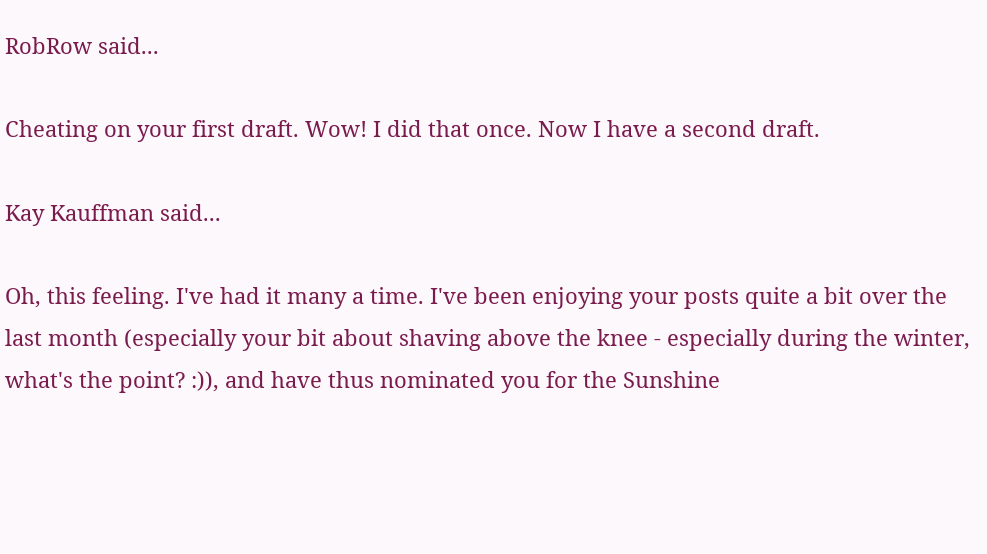RobRow said...

Cheating on your first draft. Wow! I did that once. Now I have a second draft.

Kay Kauffman said...

Oh, this feeling. I've had it many a time. I've been enjoying your posts quite a bit over the last month (especially your bit about shaving above the knee - especially during the winter, what's the point? :)), and have thus nominated you for the Sunshine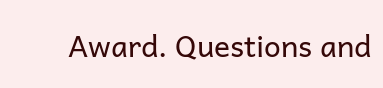Award. Questions and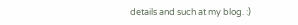details and such at my blog. :)